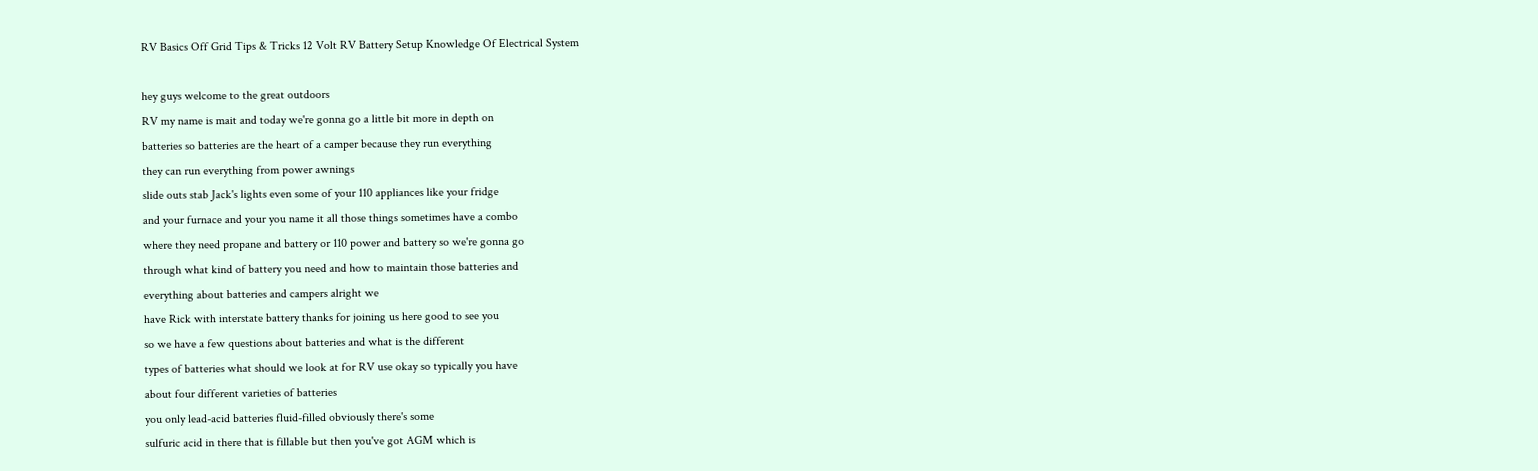RV Basics Off Grid Tips & Tricks 12 Volt RV Battery Setup Knowledge Of Electrical System

hey guys welcome to the great outdoors
RV my name is mait and today we're gonna go a little bit more in depth on
batteries so batteries are the heart of a camper because they run everything
they can run everything from power awnings
slide outs stab Jack's lights even some of your 110 appliances like your fridge
and your furnace and your you name it all those things sometimes have a combo
where they need propane and battery or 110 power and battery so we're gonna go
through what kind of battery you need and how to maintain those batteries and
everything about batteries and campers alright we
have Rick with interstate battery thanks for joining us here good to see you
so we have a few questions about batteries and what is the different
types of batteries what should we look at for RV use okay so typically you have
about four different varieties of batteries
you only lead-acid batteries fluid-filled obviously there's some
sulfuric acid in there that is fillable but then you've got AGM which is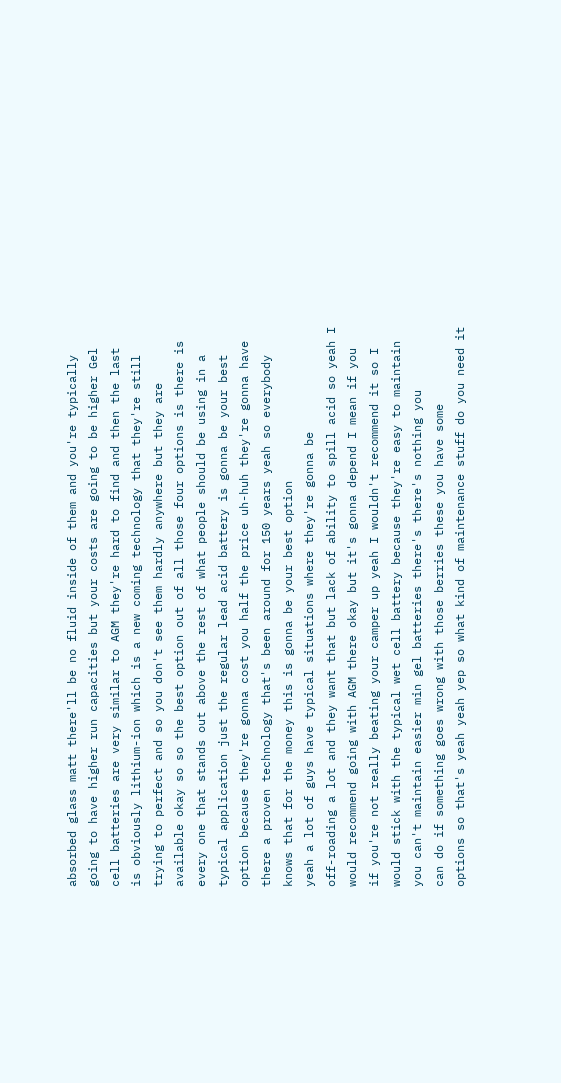absorbed glass matt there'll be no fluid inside of them and you're typically
going to have higher run capacities but your costs are going to be higher Gel
cell batteries are very similar to AGM they're hard to find and then the last
is obviously lithium-ion which is a new coming technology that they're still
trying to perfect and so you don't see them hardly anywhere but they are
available okay so so the best option out of all those four options is there is
every one that stands out above the rest of what people should be using in a
typical application just the regular lead acid battery is gonna be your best
option because they're gonna cost you half the price uh-huh they're gonna have
there a proven technology that's been around for 150 years yeah so everybody
knows that for the money this is gonna be your best option
yeah a lot of guys have typical situations where they're gonna be
off-roading a lot and they want that but lack of ability to spill acid so yeah I
would recommend going with AGM there okay but it's gonna depend I mean if you
if you're not really beating your camper up yeah I wouldn't recommend it so I
would stick with the typical wet cell battery because they're easy to maintain
you can't maintain easier min gel batteries there's there's nothing you
can do if something goes wrong with those berries these you have some
options so that's yeah yeah yep so what kind of maintenance stuff do you need it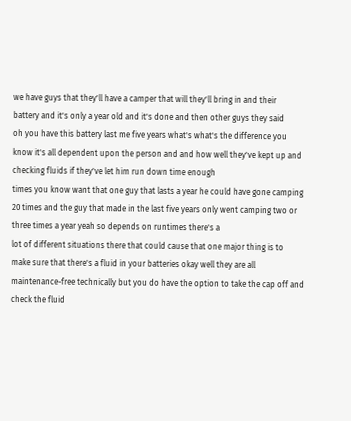we have guys that they'll have a camper that will they'll bring in and their
battery and it's only a year old and it's done and then other guys they said
oh you have this battery last me five years what's what's the difference you
know it's all dependent upon the person and and how well they've kept up and
checking fluids if they've let him run down time enough
times you know want that one guy that lasts a year he could have gone camping
20 times and the guy that made in the last five years only went camping two or
three times a year yeah so depends on runtimes there's a
lot of different situations there that could cause that one major thing is to
make sure that there's a fluid in your batteries okay well they are all
maintenance-free technically but you do have the option to take the cap off and
check the fluid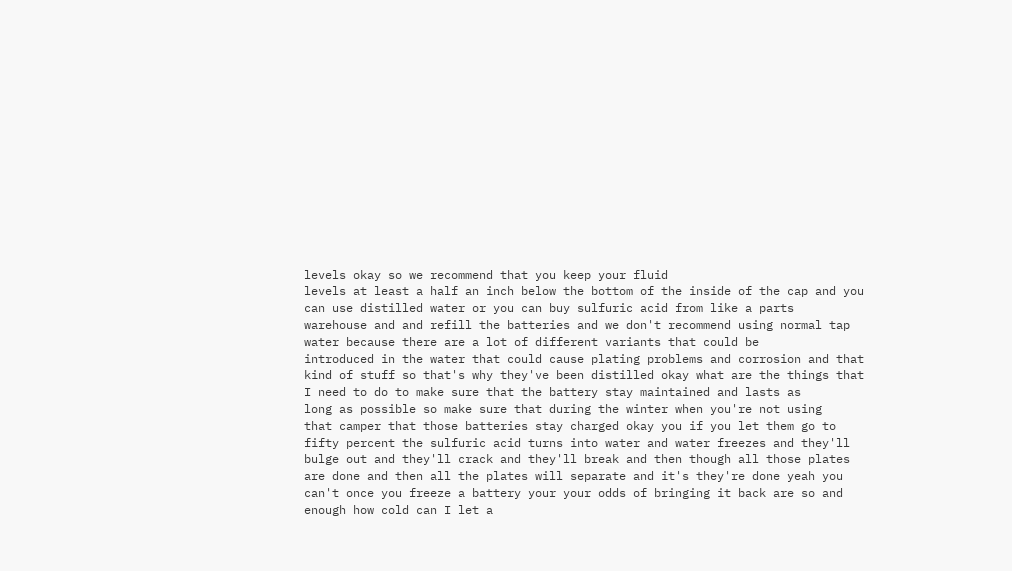levels okay so we recommend that you keep your fluid
levels at least a half an inch below the bottom of the inside of the cap and you
can use distilled water or you can buy sulfuric acid from like a parts
warehouse and and refill the batteries and we don't recommend using normal tap
water because there are a lot of different variants that could be
introduced in the water that could cause plating problems and corrosion and that
kind of stuff so that's why they've been distilled okay what are the things that
I need to do to make sure that the battery stay maintained and lasts as
long as possible so make sure that during the winter when you're not using
that camper that those batteries stay charged okay you if you let them go to
fifty percent the sulfuric acid turns into water and water freezes and they'll
bulge out and they'll crack and they'll break and then though all those plates
are done and then all the plates will separate and it's they're done yeah you
can't once you freeze a battery your your odds of bringing it back are so and
enough how cold can I let a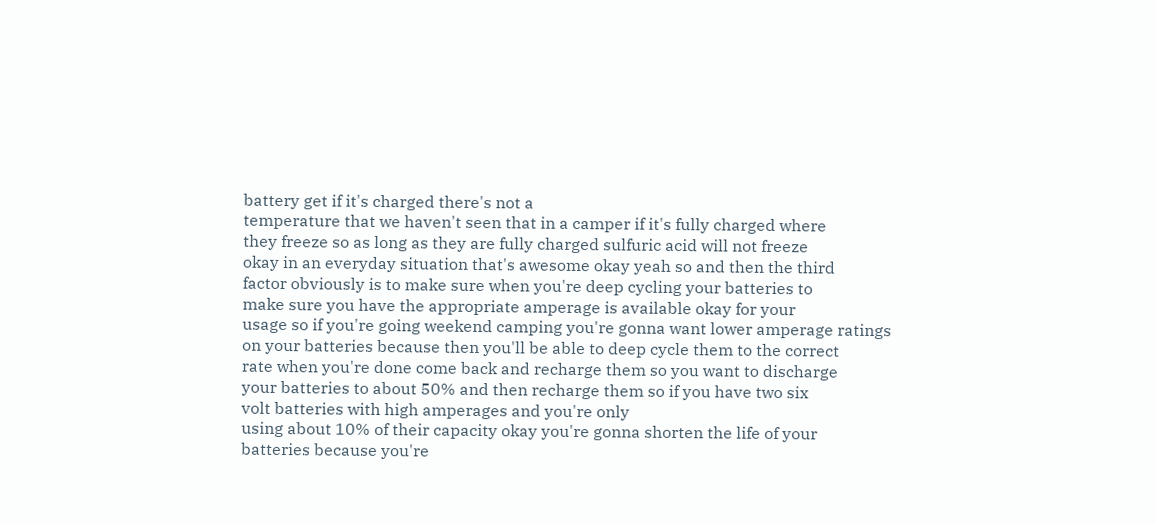battery get if it's charged there's not a
temperature that we haven't seen that in a camper if it's fully charged where
they freeze so as long as they are fully charged sulfuric acid will not freeze
okay in an everyday situation that's awesome okay yeah so and then the third
factor obviously is to make sure when you're deep cycling your batteries to
make sure you have the appropriate amperage is available okay for your
usage so if you're going weekend camping you're gonna want lower amperage ratings
on your batteries because then you'll be able to deep cycle them to the correct
rate when you're done come back and recharge them so you want to discharge
your batteries to about 50% and then recharge them so if you have two six
volt batteries with high amperages and you're only
using about 10% of their capacity okay you're gonna shorten the life of your
batteries because you're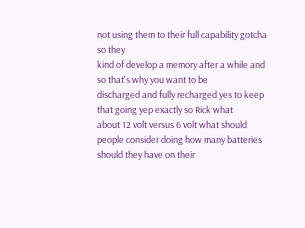not using them to their full capability gotcha so they
kind of develop a memory after a while and so that's why you want to be
discharged and fully recharged yes to keep that going yep exactly so Rick what
about 12 volt versus 6 volt what should people consider doing how many batteries
should they have on their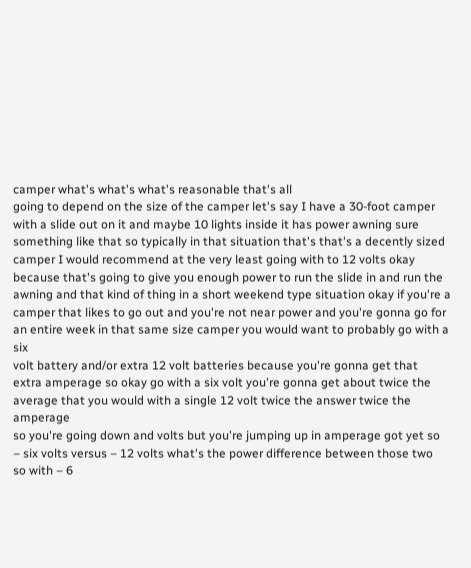camper what's what's what's reasonable that's all
going to depend on the size of the camper let's say I have a 30-foot camper
with a slide out on it and maybe 10 lights inside it has power awning sure
something like that so typically in that situation that's that's a decently sized
camper I would recommend at the very least going with to 12 volts okay
because that's going to give you enough power to run the slide in and run the
awning and that kind of thing in a short weekend type situation okay if you're a
camper that likes to go out and you're not near power and you're gonna go for
an entire week in that same size camper you would want to probably go with a six
volt battery and/or extra 12 volt batteries because you're gonna get that
extra amperage so okay go with a six volt you're gonna get about twice the
average that you would with a single 12 volt twice the answer twice the amperage
so you're going down and volts but you're jumping up in amperage got yet so
– six volts versus – 12 volts what's the power difference between those two
so with – 6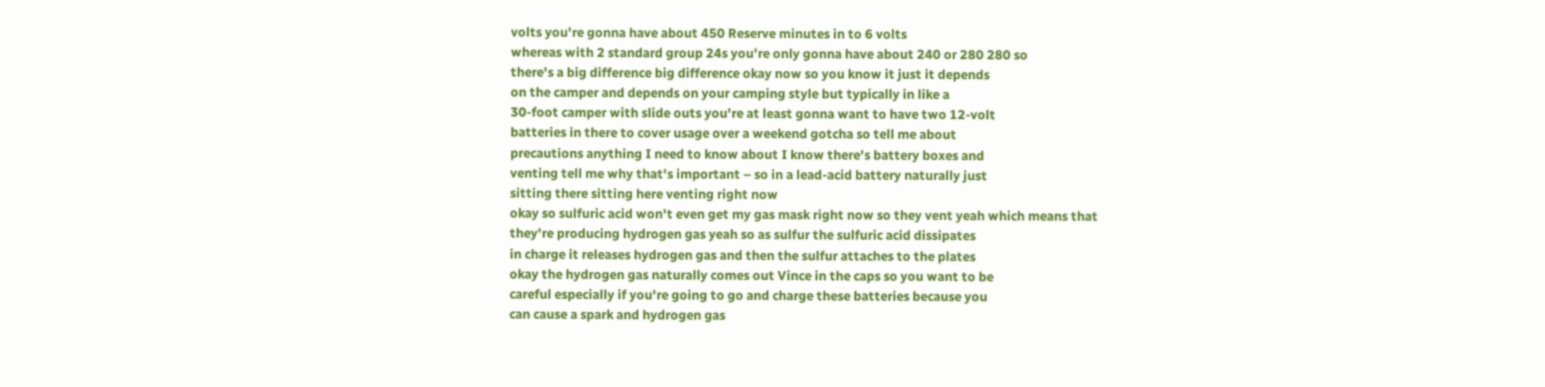volts you're gonna have about 450 Reserve minutes in to 6 volts
whereas with 2 standard group 24s you're only gonna have about 240 or 280 280 so
there's a big difference big difference okay now so you know it just it depends
on the camper and depends on your camping style but typically in like a
30-foot camper with slide outs you're at least gonna want to have two 12-volt
batteries in there to cover usage over a weekend gotcha so tell me about
precautions anything I need to know about I know there's battery boxes and
venting tell me why that's important – so in a lead-acid battery naturally just
sitting there sitting here venting right now
okay so sulfuric acid won't even get my gas mask right now so they vent yeah which means that
they're producing hydrogen gas yeah so as sulfur the sulfuric acid dissipates
in charge it releases hydrogen gas and then the sulfur attaches to the plates
okay the hydrogen gas naturally comes out Vince in the caps so you want to be
careful especially if you're going to go and charge these batteries because you
can cause a spark and hydrogen gas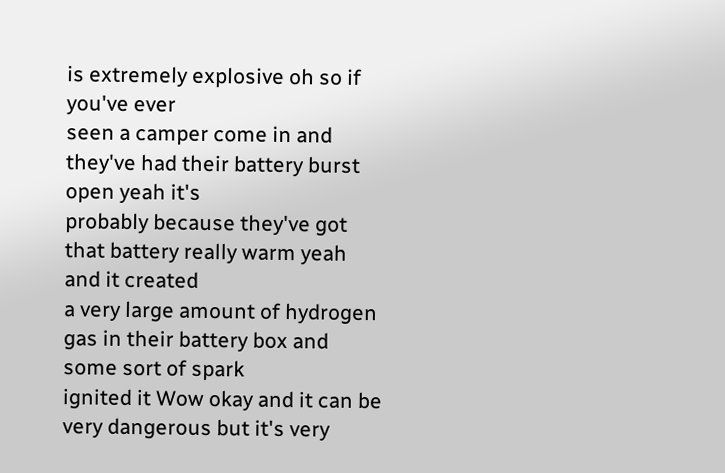is extremely explosive oh so if you've ever
seen a camper come in and they've had their battery burst open yeah it's
probably because they've got that battery really warm yeah and it created
a very large amount of hydrogen gas in their battery box and some sort of spark
ignited it Wow okay and it can be very dangerous but it's very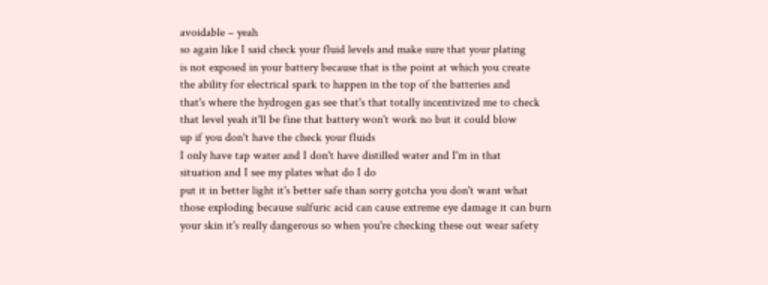avoidable – yeah
so again like I said check your fluid levels and make sure that your plating
is not exposed in your battery because that is the point at which you create
the ability for electrical spark to happen in the top of the batteries and
that's where the hydrogen gas see that's that totally incentivized me to check
that level yeah it'll be fine that battery won't work no but it could blow
up if you don't have the check your fluids
I only have tap water and I don't have distilled water and I'm in that
situation and I see my plates what do I do
put it in better light it's better safe than sorry gotcha you don't want what
those exploding because sulfuric acid can cause extreme eye damage it can burn
your skin it's really dangerous so when you're checking these out wear safety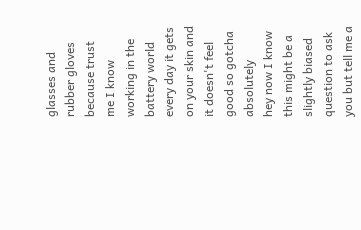glasses and rubber gloves because trust me I know working in the battery world
every day it gets on your skin and it doesn't feel good so gotcha absolutely
hey now I know this might be a slightly biased question to ask you but tell me a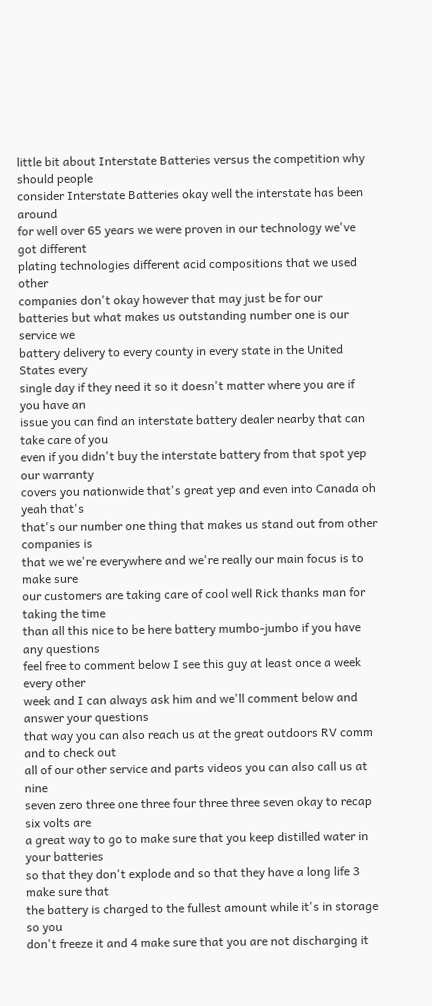little bit about Interstate Batteries versus the competition why should people
consider Interstate Batteries okay well the interstate has been around
for well over 65 years we were proven in our technology we've got different
plating technologies different acid compositions that we used other
companies don't okay however that may just be for our
batteries but what makes us outstanding number one is our service we
battery delivery to every county in every state in the United States every
single day if they need it so it doesn't matter where you are if you have an
issue you can find an interstate battery dealer nearby that can take care of you
even if you didn't buy the interstate battery from that spot yep our warranty
covers you nationwide that's great yep and even into Canada oh yeah that's
that's our number one thing that makes us stand out from other companies is
that we we're everywhere and we're really our main focus is to make sure
our customers are taking care of cool well Rick thanks man for taking the time
than all this nice to be here battery mumbo-jumbo if you have any questions
feel free to comment below I see this guy at least once a week every other
week and I can always ask him and we'll comment below and answer your questions
that way you can also reach us at the great outdoors RV comm and to check out
all of our other service and parts videos you can also call us at nine
seven zero three one three four three three seven okay to recap six volts are
a great way to go to make sure that you keep distilled water in your batteries
so that they don't explode and so that they have a long life 3 make sure that
the battery is charged to the fullest amount while it's in storage so you
don't freeze it and 4 make sure that you are not discharging it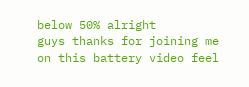below 50% alright
guys thanks for joining me on this battery video feel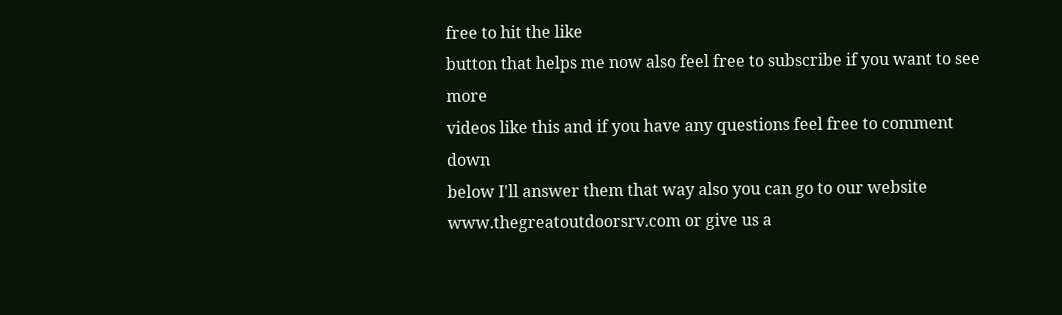free to hit the like
button that helps me now also feel free to subscribe if you want to see more
videos like this and if you have any questions feel free to comment down
below I'll answer them that way also you can go to our website www.thegreatoutdoorsrv.com or give us a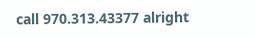call 970.313.43377 alright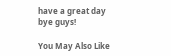have a great day
bye guys!

You May Also Like